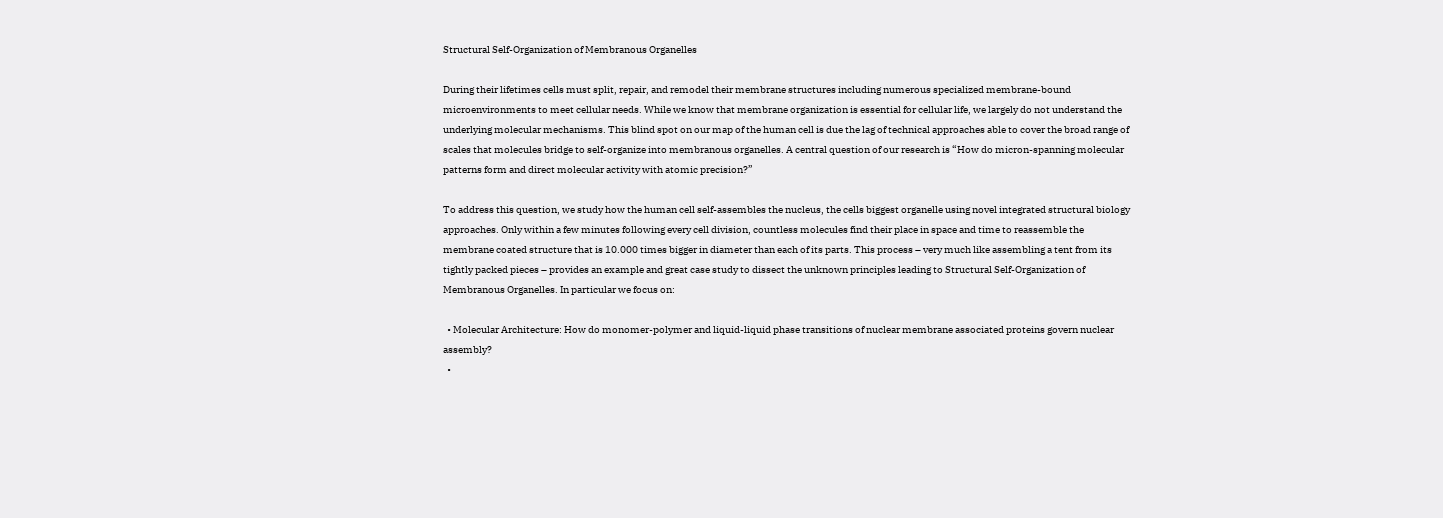Structural Self-Organization of Membranous Organelles

During their lifetimes cells must split, repair, and remodel their membrane structures including numerous specialized membrane-bound microenvironments to meet cellular needs. While we know that membrane organization is essential for cellular life, we largely do not understand the underlying molecular mechanisms. This blind spot on our map of the human cell is due the lag of technical approaches able to cover the broad range of scales that molecules bridge to self-organize into membranous organelles. A central question of our research is “How do micron-spanning molecular patterns form and direct molecular activity with atomic precision?”

To address this question, we study how the human cell self-assembles the nucleus, the cells biggest organelle using novel integrated structural biology approaches. Only within a few minutes following every cell division, countless molecules find their place in space and time to reassemble the membrane coated structure that is 10.000 times bigger in diameter than each of its parts. This process – very much like assembling a tent from its tightly packed pieces – provides an example and great case study to dissect the unknown principles leading to Structural Self-Organization of Membranous Organelles. In particular we focus on:

  • Molecular Architecture: How do monomer-polymer and liquid-liquid phase transitions of nuclear membrane associated proteins govern nuclear assembly?
  •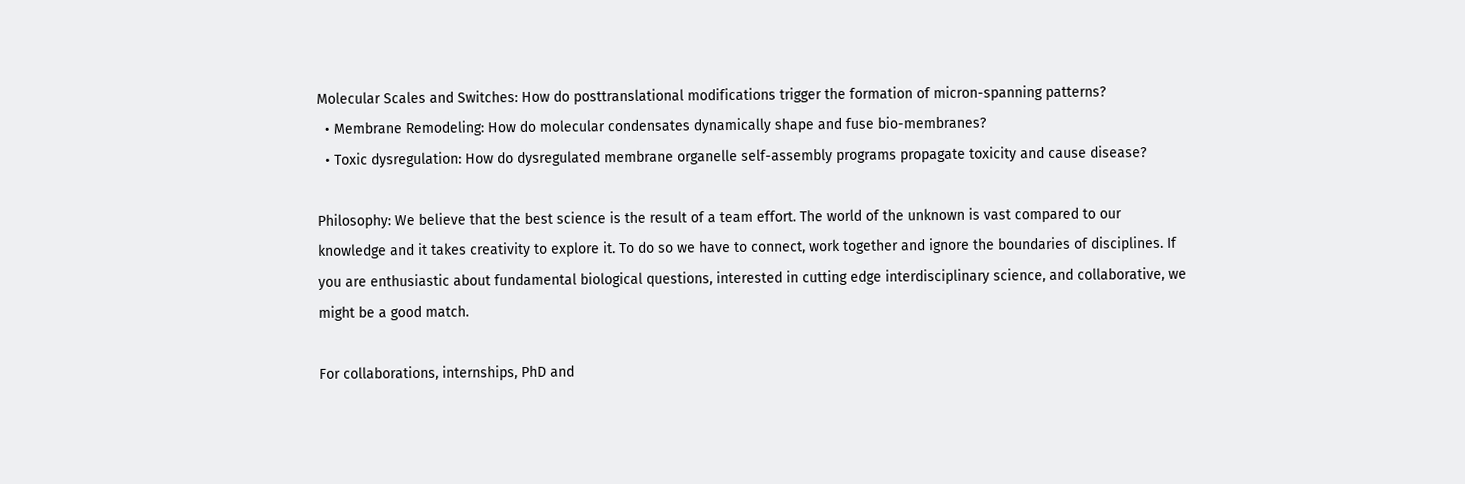Molecular Scales and Switches: How do posttranslational modifications trigger the formation of micron-spanning patterns?
  • Membrane Remodeling: How do molecular condensates dynamically shape and fuse bio-membranes?
  • Toxic dysregulation: How do dysregulated membrane organelle self-assembly programs propagate toxicity and cause disease?

Philosophy: We believe that the best science is the result of a team effort. The world of the unknown is vast compared to our knowledge and it takes creativity to explore it. To do so we have to connect, work together and ignore the boundaries of disciplines. If you are enthusiastic about fundamental biological questions, interested in cutting edge interdisciplinary science, and collaborative, we might be a good match.

For collaborations, internships, PhD and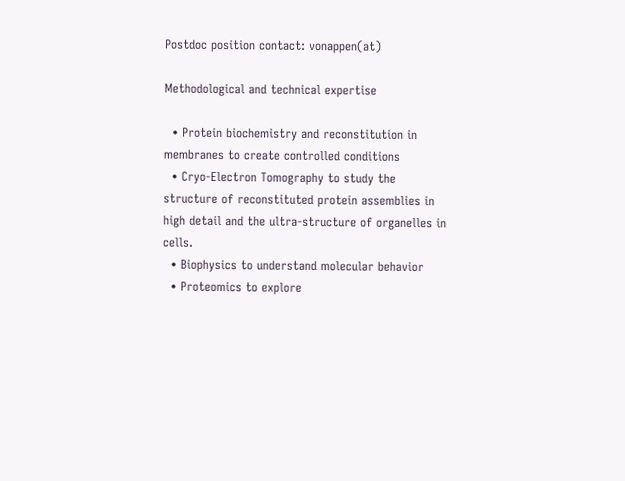Postdoc position contact: vonappen(at)

Methodological and technical expertise

  • Protein biochemistry and reconstitution in membranes to create controlled conditions
  • Cryo-Electron Tomography to study the structure of reconstituted protein assemblies in high detail and the ultra-structure of organelles in cells.
  • Biophysics to understand molecular behavior
  • Proteomics to explore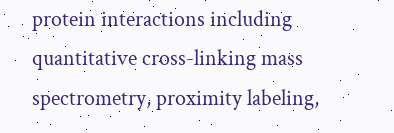protein interactions including quantitative cross-linking mass spectrometry, proximity labeling,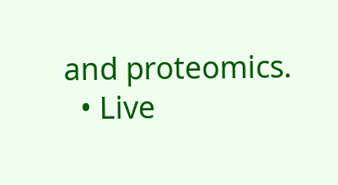and proteomics.
  • Live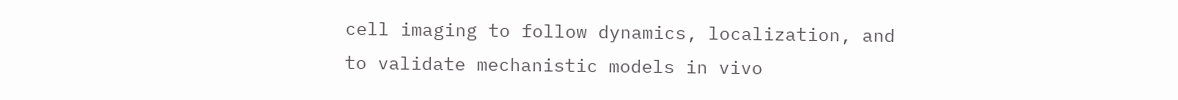cell imaging to follow dynamics, localization, and to validate mechanistic models in vivo